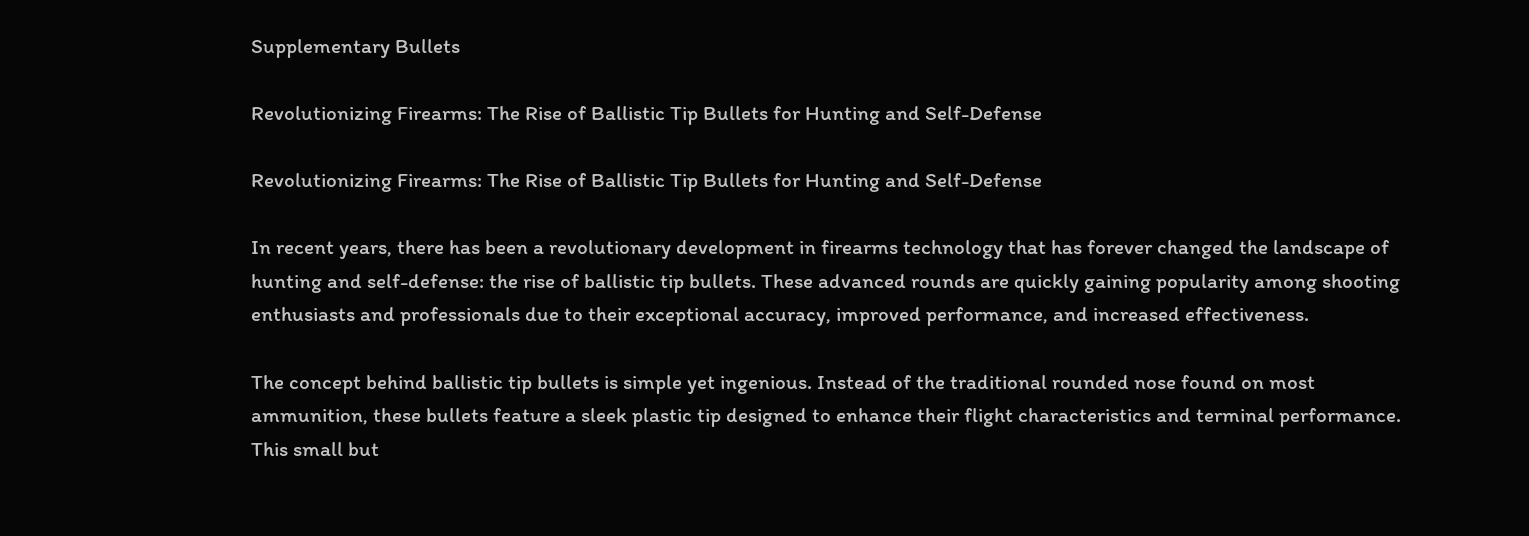Supplementary Bullets

Revolutionizing Firearms: The Rise of Ballistic Tip Bullets for Hunting and Self-Defense

Revolutionizing Firearms: The Rise of Ballistic Tip Bullets for Hunting and Self-Defense

In recent years, there has been a revolutionary development in firearms technology that has forever changed the landscape of hunting and self-defense: the rise of ballistic tip bullets. These advanced rounds are quickly gaining popularity among shooting enthusiasts and professionals due to their exceptional accuracy, improved performance, and increased effectiveness.

The concept behind ballistic tip bullets is simple yet ingenious. Instead of the traditional rounded nose found on most ammunition, these bullets feature a sleek plastic tip designed to enhance their flight characteristics and terminal performance. This small but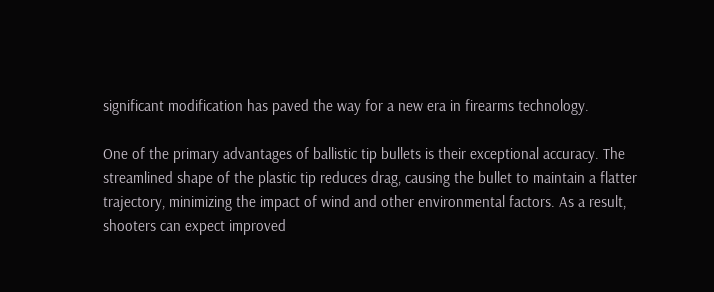significant modification has paved the way for a new era in firearms technology.

One of the primary advantages of ballistic tip bullets is their exceptional accuracy. The streamlined shape of the plastic tip reduces drag, causing the bullet to maintain a flatter trajectory, minimizing the impact of wind and other environmental factors. As a result, shooters can expect improved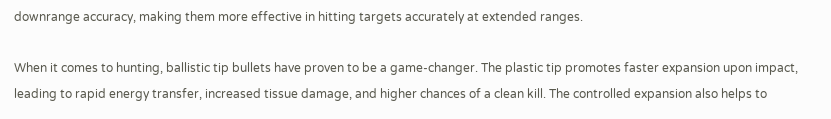downrange accuracy, making them more effective in hitting targets accurately at extended ranges.

When it comes to hunting, ballistic tip bullets have proven to be a game-changer. The plastic tip promotes faster expansion upon impact, leading to rapid energy transfer, increased tissue damage, and higher chances of a clean kill. The controlled expansion also helps to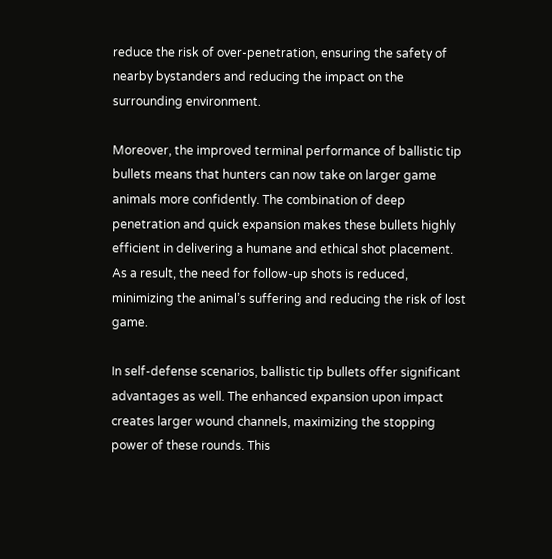reduce the risk of over-penetration, ensuring the safety of nearby bystanders and reducing the impact on the surrounding environment.

Moreover, the improved terminal performance of ballistic tip bullets means that hunters can now take on larger game animals more confidently. The combination of deep penetration and quick expansion makes these bullets highly efficient in delivering a humane and ethical shot placement. As a result, the need for follow-up shots is reduced, minimizing the animal’s suffering and reducing the risk of lost game.

In self-defense scenarios, ballistic tip bullets offer significant advantages as well. The enhanced expansion upon impact creates larger wound channels, maximizing the stopping power of these rounds. This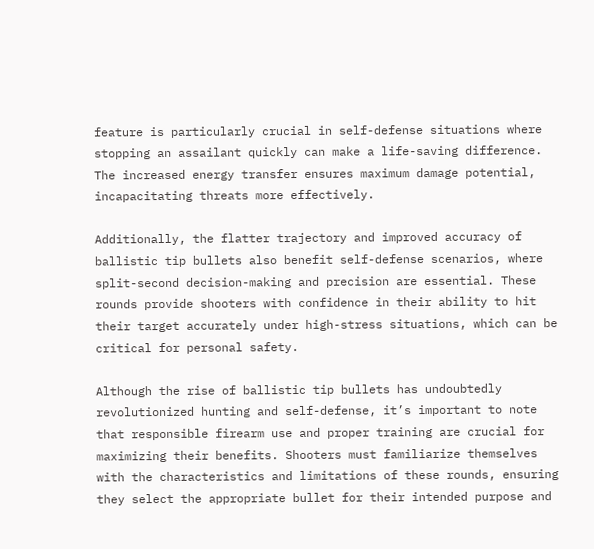feature is particularly crucial in self-defense situations where stopping an assailant quickly can make a life-saving difference. The increased energy transfer ensures maximum damage potential, incapacitating threats more effectively.

Additionally, the flatter trajectory and improved accuracy of ballistic tip bullets also benefit self-defense scenarios, where split-second decision-making and precision are essential. These rounds provide shooters with confidence in their ability to hit their target accurately under high-stress situations, which can be critical for personal safety.

Although the rise of ballistic tip bullets has undoubtedly revolutionized hunting and self-defense, it’s important to note that responsible firearm use and proper training are crucial for maximizing their benefits. Shooters must familiarize themselves with the characteristics and limitations of these rounds, ensuring they select the appropriate bullet for their intended purpose and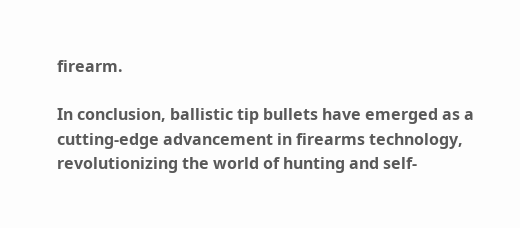firearm.

In conclusion, ballistic tip bullets have emerged as a cutting-edge advancement in firearms technology, revolutionizing the world of hunting and self-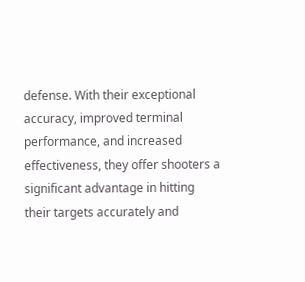defense. With their exceptional accuracy, improved terminal performance, and increased effectiveness, they offer shooters a significant advantage in hitting their targets accurately and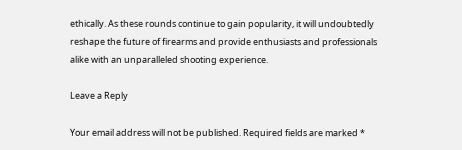ethically. As these rounds continue to gain popularity, it will undoubtedly reshape the future of firearms and provide enthusiasts and professionals alike with an unparalleled shooting experience.

Leave a Reply

Your email address will not be published. Required fields are marked *